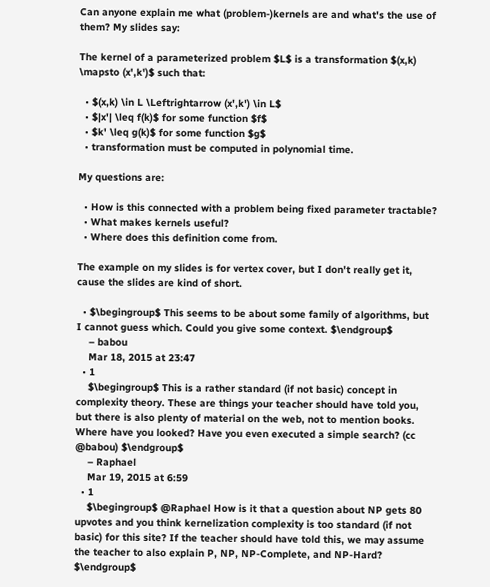Can anyone explain me what (problem-)kernels are and what's the use of them? My slides say:

The kernel of a parameterized problem $L$ is a transformation $(x,k) \mapsto (x',k')$ such that:

  • $(x,k) \in L \Leftrightarrow (x',k') \in L$
  • $|x'| \leq f(k)$ for some function $f$
  • $k' \leq g(k)$ for some function $g$
  • transformation must be computed in polynomial time.

My questions are:

  • How is this connected with a problem being fixed parameter tractable?
  • What makes kernels useful?
  • Where does this definition come from.

The example on my slides is for vertex cover, but I don't really get it, cause the slides are kind of short.

  • $\begingroup$ This seems to be about some family of algorithms, but I cannot guess which. Could you give some context. $\endgroup$
    – babou
    Mar 18, 2015 at 23:47
  • 1
    $\begingroup$ This is a rather standard (if not basic) concept in complexity theory. These are things your teacher should have told you, but there is also plenty of material on the web, not to mention books. Where have you looked? Have you even executed a simple search? (cc @babou) $\endgroup$
    – Raphael
    Mar 19, 2015 at 6:59
  • 1
    $\begingroup$ @Raphael How is it that a question about NP gets 80 upvotes and you think kernelization complexity is too standard (if not basic) for this site? If the teacher should have told this, we may assume the teacher to also explain P, NP, NP-Complete, and NP-Hard? $\endgroup$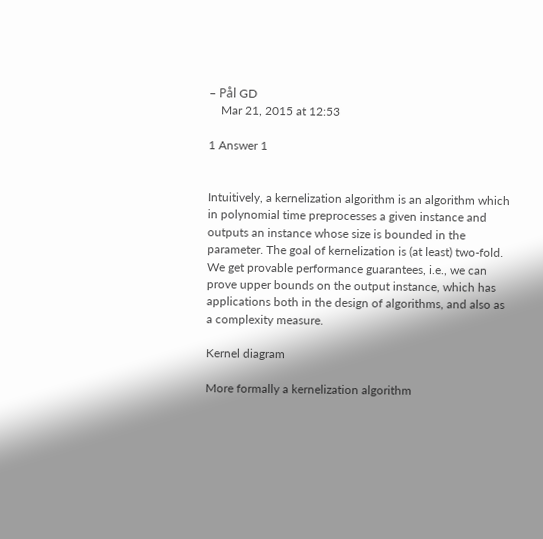– Pål GD
    Mar 21, 2015 at 12:53

1 Answer 1


Intuitively, a kernelization algorithm is an algorithm which in polynomial time preprocesses a given instance and outputs an instance whose size is bounded in the parameter. The goal of kernelization is (at least) two-fold. We get provable performance guarantees, i.e., we can prove upper bounds on the output instance, which has applications both in the design of algorithms, and also as a complexity measure.

Kernel diagram

More formally a kernelization algorithm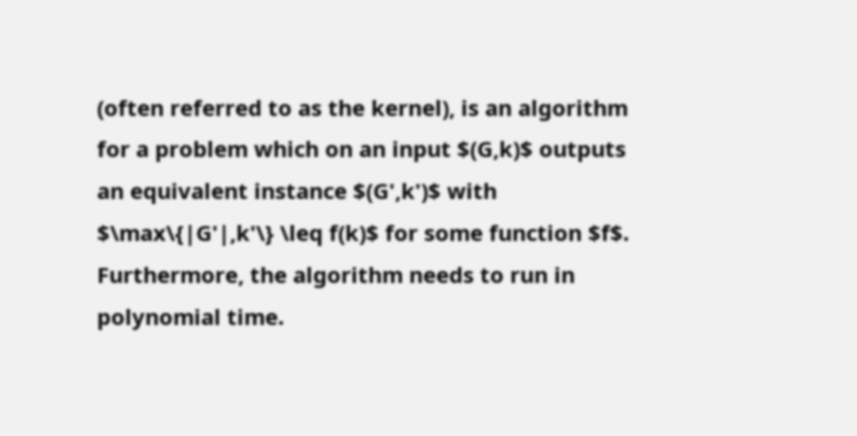(often referred to as the kernel), is an algorithm for a problem which on an input $(G,k)$ outputs an equivalent instance $(G',k')$ with $\max\{|G'|,k'\} \leq f(k)$ for some function $f$. Furthermore, the algorithm needs to run in polynomial time.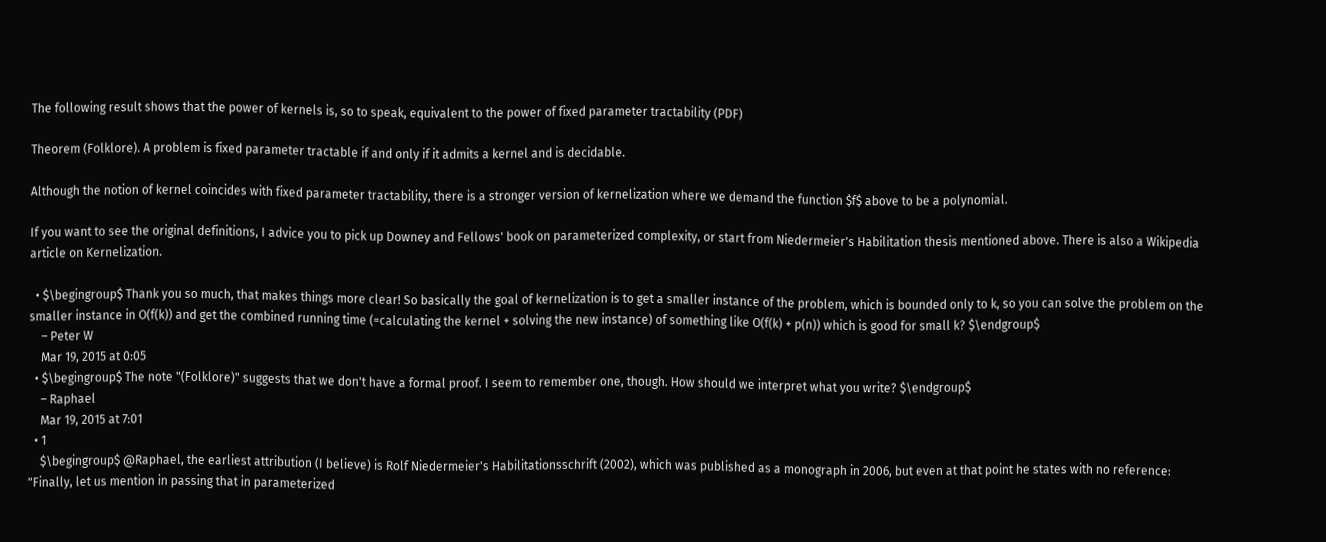The following result shows that the power of kernels is, so to speak, equivalent to the power of fixed parameter tractability (PDF)

Theorem (Folklore). A problem is fixed parameter tractable if and only if it admits a kernel and is decidable.

Although the notion of kernel coincides with fixed parameter tractability, there is a stronger version of kernelization where we demand the function $f$ above to be a polynomial.

If you want to see the original definitions, I advice you to pick up Downey and Fellows' book on parameterized complexity, or start from Niedermeier's Habilitation thesis mentioned above. There is also a Wikipedia article on Kernelization.

  • $\begingroup$ Thank you so much, that makes things more clear! So basically the goal of kernelization is to get a smaller instance of the problem, which is bounded only to k, so you can solve the problem on the smaller instance in O(f(k)) and get the combined running time (=calculating the kernel + solving the new instance) of something like O(f(k) + p(n)) which is good for small k? $\endgroup$
    – Peter W
    Mar 19, 2015 at 0:05
  • $\begingroup$ The note "(Folklore)" suggests that we don't have a formal proof. I seem to remember one, though. How should we interpret what you write? $\endgroup$
    – Raphael
    Mar 19, 2015 at 7:01
  • 1
    $\begingroup$ @Raphael, the earliest attribution (I believe) is Rolf Niedermeier's Habilitationsschrift (2002), which was published as a monograph in 2006, but even at that point he states with no reference: "Finally, let us mention in passing that in parameterized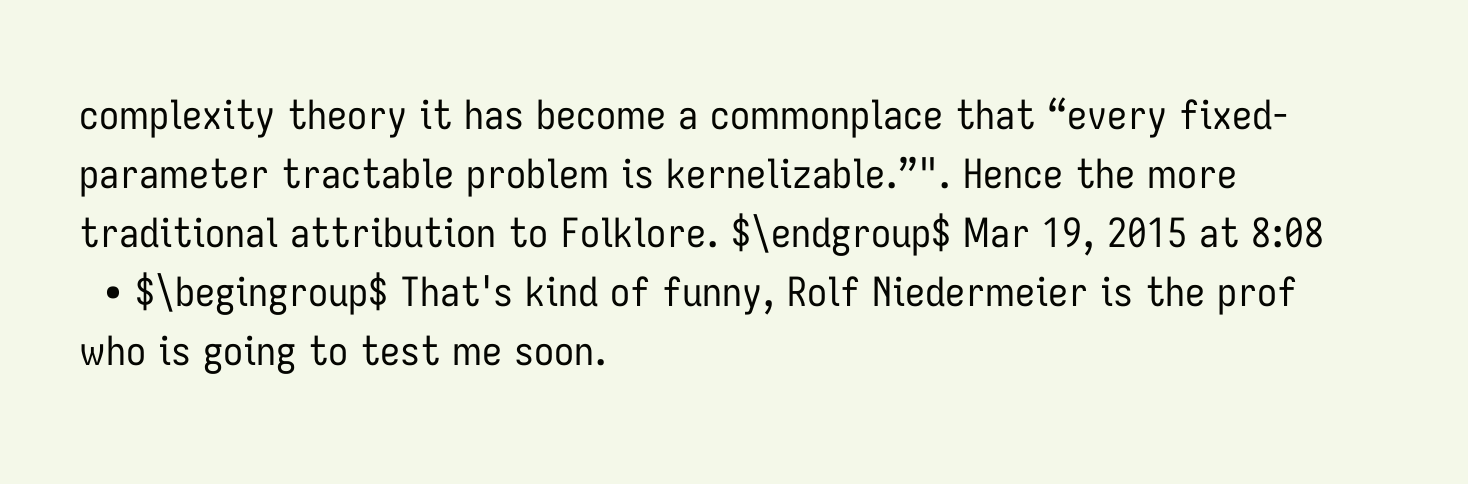complexity theory it has become a commonplace that “every fixed-parameter tractable problem is kernelizable.”". Hence the more traditional attribution to Folklore. $\endgroup$ Mar 19, 2015 at 8:08
  • $\begingroup$ That's kind of funny, Rolf Niedermeier is the prof who is going to test me soon.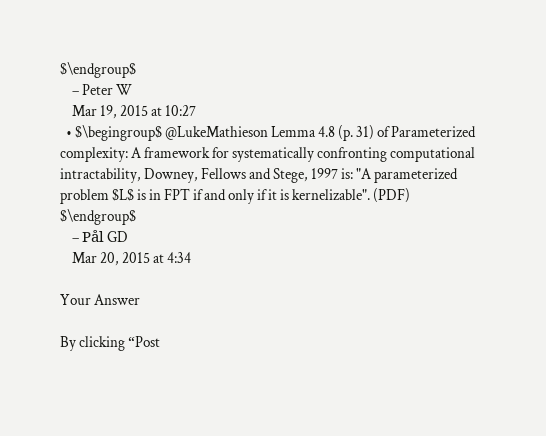$\endgroup$
    – Peter W
    Mar 19, 2015 at 10:27
  • $\begingroup$ @LukeMathieson Lemma 4.8 (p. 31) of Parameterized complexity: A framework for systematically confronting computational intractability, Downey, Fellows and Stege, 1997 is: "A parameterized problem $L$ is in FPT if and only if it is kernelizable". (PDF) $\endgroup$
    – Pål GD
    Mar 20, 2015 at 4:34

Your Answer

By clicking “Post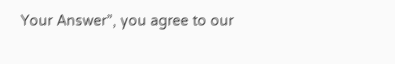Your Answer”, you agree to our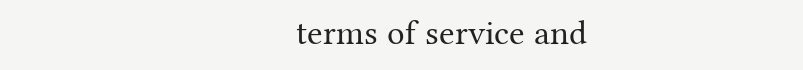terms of service and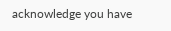acknowledge you have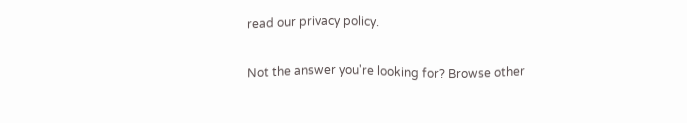read our privacy policy.

Not the answer you're looking for? Browse other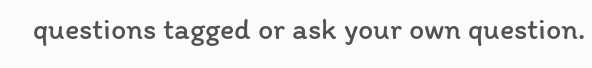questions tagged or ask your own question.